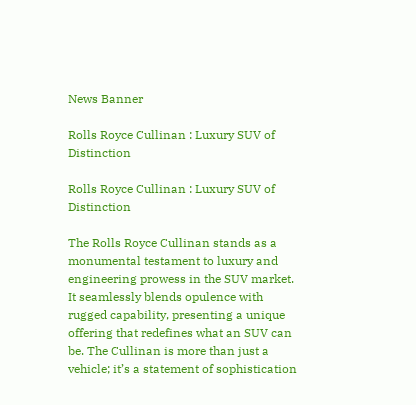News Banner

Rolls Royce Cullinan : Luxury SUV of Distinction

Rolls Royce Cullinan : Luxury SUV of Distinction

The Rolls Royce Cullinan stands as a monumental testament to luxury and engineering prowess in the SUV market. It seamlessly blends opulence with rugged capability, presenting a unique offering that redefines what an SUV can be. The Cullinan is more than just a vehicle; it’s a statement of sophistication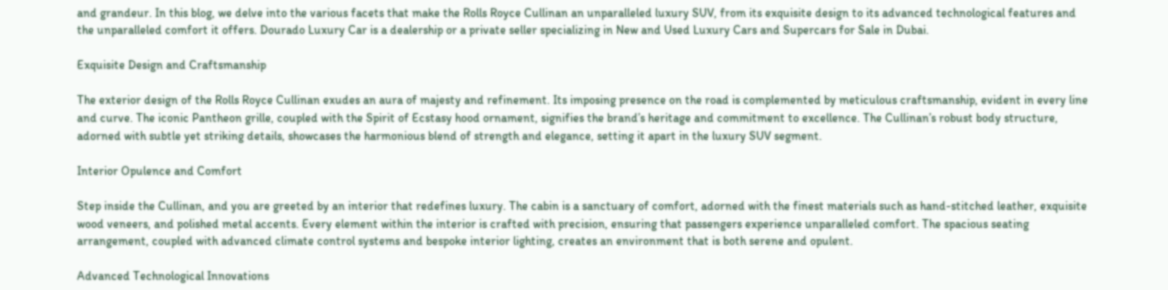and grandeur. In this blog, we delve into the various facets that make the Rolls Royce Cullinan an unparalleled luxury SUV, from its exquisite design to its advanced technological features and the unparalleled comfort it offers. Dourado Luxury Car is a dealership or a private seller specializing in New and Used Luxury Cars and Supercars for Sale in Dubai.

Exquisite Design and Craftsmanship

The exterior design of the Rolls Royce Cullinan exudes an aura of majesty and refinement. Its imposing presence on the road is complemented by meticulous craftsmanship, evident in every line and curve. The iconic Pantheon grille, coupled with the Spirit of Ecstasy hood ornament, signifies the brand’s heritage and commitment to excellence. The Cullinan’s robust body structure, adorned with subtle yet striking details, showcases the harmonious blend of strength and elegance, setting it apart in the luxury SUV segment.

Interior Opulence and Comfort

Step inside the Cullinan, and you are greeted by an interior that redefines luxury. The cabin is a sanctuary of comfort, adorned with the finest materials such as hand-stitched leather, exquisite wood veneers, and polished metal accents. Every element within the interior is crafted with precision, ensuring that passengers experience unparalleled comfort. The spacious seating arrangement, coupled with advanced climate control systems and bespoke interior lighting, creates an environment that is both serene and opulent.

Advanced Technological Innovations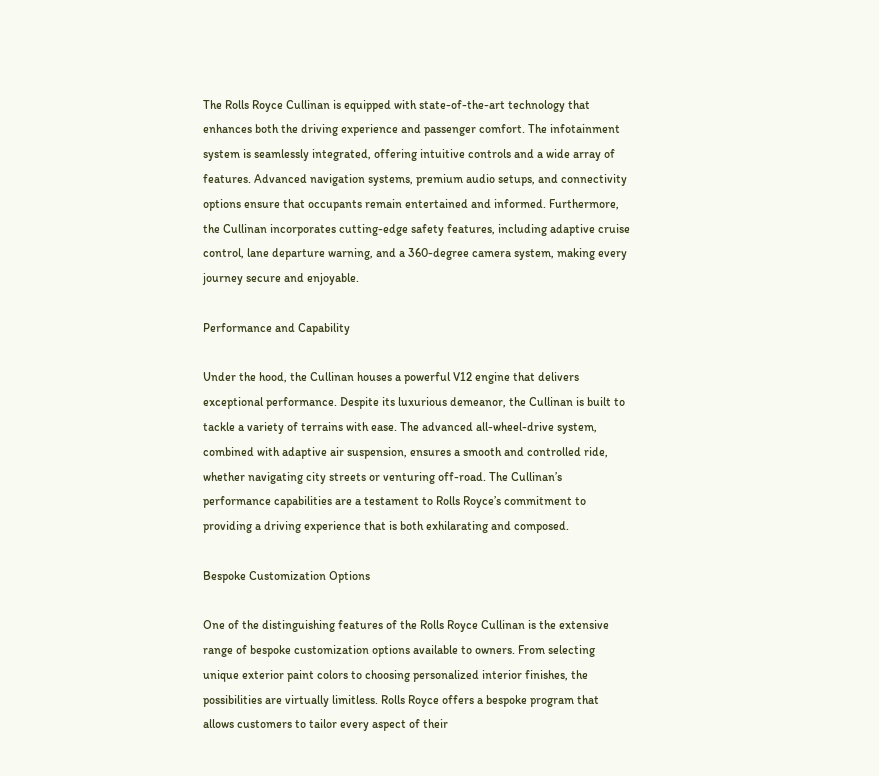The Rolls Royce Cullinan is equipped with state-of-the-art technology that enhances both the driving experience and passenger comfort. The infotainment system is seamlessly integrated, offering intuitive controls and a wide array of features. Advanced navigation systems, premium audio setups, and connectivity options ensure that occupants remain entertained and informed. Furthermore, the Cullinan incorporates cutting-edge safety features, including adaptive cruise control, lane departure warning, and a 360-degree camera system, making every journey secure and enjoyable.

Performance and Capability

Under the hood, the Cullinan houses a powerful V12 engine that delivers exceptional performance. Despite its luxurious demeanor, the Cullinan is built to tackle a variety of terrains with ease. The advanced all-wheel-drive system, combined with adaptive air suspension, ensures a smooth and controlled ride, whether navigating city streets or venturing off-road. The Cullinan’s performance capabilities are a testament to Rolls Royce’s commitment to providing a driving experience that is both exhilarating and composed.

Bespoke Customization Options

One of the distinguishing features of the Rolls Royce Cullinan is the extensive range of bespoke customization options available to owners. From selecting unique exterior paint colors to choosing personalized interior finishes, the possibilities are virtually limitless. Rolls Royce offers a bespoke program that allows customers to tailor every aspect of their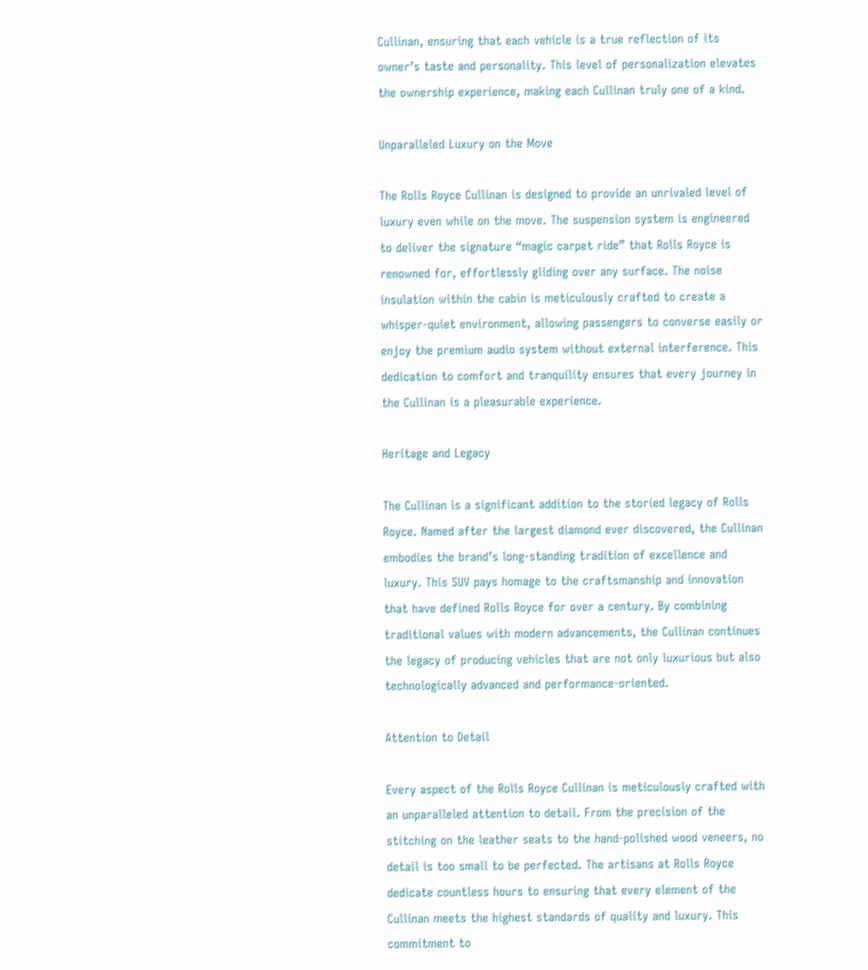Cullinan, ensuring that each vehicle is a true reflection of its owner’s taste and personality. This level of personalization elevates the ownership experience, making each Cullinan truly one of a kind.

Unparalleled Luxury on the Move

The Rolls Royce Cullinan is designed to provide an unrivaled level of luxury even while on the move. The suspension system is engineered to deliver the signature “magic carpet ride” that Rolls Royce is renowned for, effortlessly gliding over any surface. The noise insulation within the cabin is meticulously crafted to create a whisper-quiet environment, allowing passengers to converse easily or enjoy the premium audio system without external interference. This dedication to comfort and tranquility ensures that every journey in the Cullinan is a pleasurable experience.

Heritage and Legacy

The Cullinan is a significant addition to the storied legacy of Rolls Royce. Named after the largest diamond ever discovered, the Cullinan embodies the brand’s long-standing tradition of excellence and luxury. This SUV pays homage to the craftsmanship and innovation that have defined Rolls Royce for over a century. By combining traditional values with modern advancements, the Cullinan continues the legacy of producing vehicles that are not only luxurious but also technologically advanced and performance-oriented.

Attention to Detail

Every aspect of the Rolls Royce Cullinan is meticulously crafted with an unparalleled attention to detail. From the precision of the stitching on the leather seats to the hand-polished wood veneers, no detail is too small to be perfected. The artisans at Rolls Royce dedicate countless hours to ensuring that every element of the Cullinan meets the highest standards of quality and luxury. This commitment to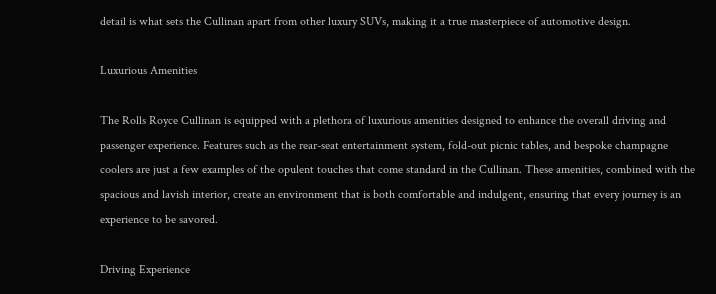detail is what sets the Cullinan apart from other luxury SUVs, making it a true masterpiece of automotive design.

Luxurious Amenities

The Rolls Royce Cullinan is equipped with a plethora of luxurious amenities designed to enhance the overall driving and passenger experience. Features such as the rear-seat entertainment system, fold-out picnic tables, and bespoke champagne coolers are just a few examples of the opulent touches that come standard in the Cullinan. These amenities, combined with the spacious and lavish interior, create an environment that is both comfortable and indulgent, ensuring that every journey is an experience to be savored.

Driving Experience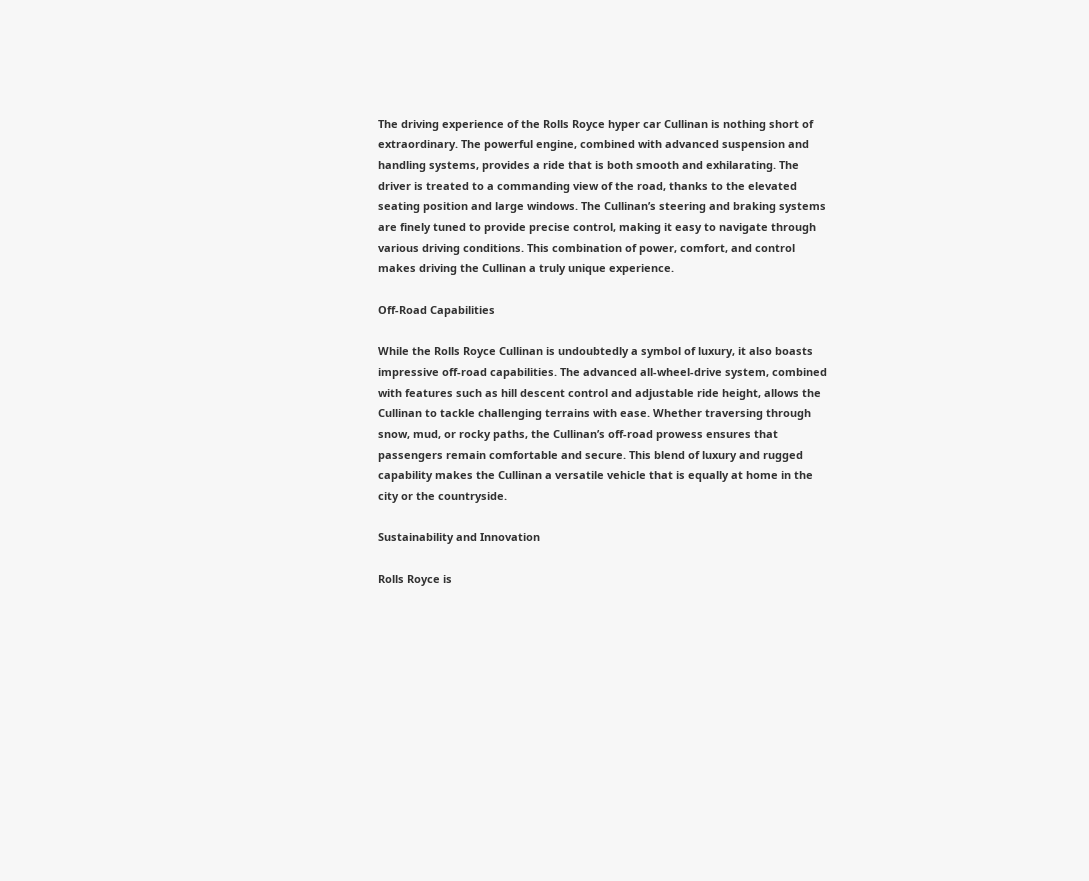The driving experience of the Rolls Royce hyper car Cullinan is nothing short of extraordinary. The powerful engine, combined with advanced suspension and handling systems, provides a ride that is both smooth and exhilarating. The driver is treated to a commanding view of the road, thanks to the elevated seating position and large windows. The Cullinan’s steering and braking systems are finely tuned to provide precise control, making it easy to navigate through various driving conditions. This combination of power, comfort, and control makes driving the Cullinan a truly unique experience.

Off-Road Capabilities

While the Rolls Royce Cullinan is undoubtedly a symbol of luxury, it also boasts impressive off-road capabilities. The advanced all-wheel-drive system, combined with features such as hill descent control and adjustable ride height, allows the Cullinan to tackle challenging terrains with ease. Whether traversing through snow, mud, or rocky paths, the Cullinan’s off-road prowess ensures that passengers remain comfortable and secure. This blend of luxury and rugged capability makes the Cullinan a versatile vehicle that is equally at home in the city or the countryside.

Sustainability and Innovation

Rolls Royce is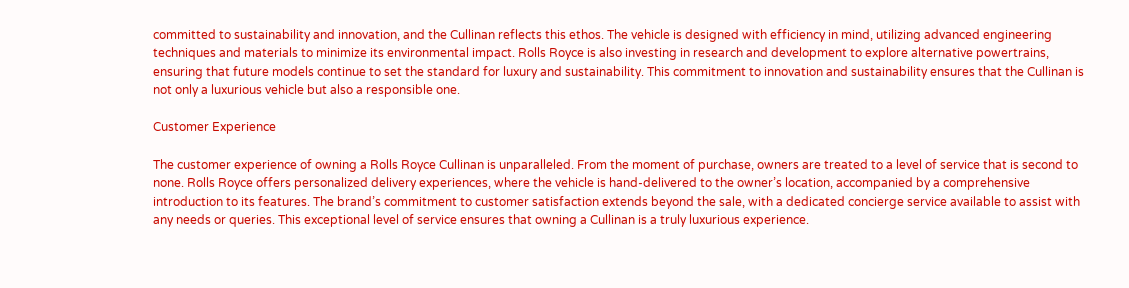committed to sustainability and innovation, and the Cullinan reflects this ethos. The vehicle is designed with efficiency in mind, utilizing advanced engineering techniques and materials to minimize its environmental impact. Rolls Royce is also investing in research and development to explore alternative powertrains, ensuring that future models continue to set the standard for luxury and sustainability. This commitment to innovation and sustainability ensures that the Cullinan is not only a luxurious vehicle but also a responsible one.

Customer Experience

The customer experience of owning a Rolls Royce Cullinan is unparalleled. From the moment of purchase, owners are treated to a level of service that is second to none. Rolls Royce offers personalized delivery experiences, where the vehicle is hand-delivered to the owner’s location, accompanied by a comprehensive introduction to its features. The brand’s commitment to customer satisfaction extends beyond the sale, with a dedicated concierge service available to assist with any needs or queries. This exceptional level of service ensures that owning a Cullinan is a truly luxurious experience.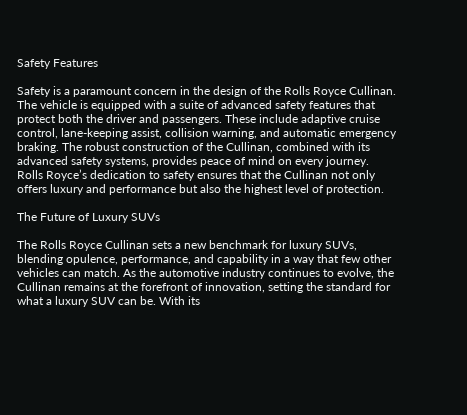Safety Features

Safety is a paramount concern in the design of the Rolls Royce Cullinan. The vehicle is equipped with a suite of advanced safety features that protect both the driver and passengers. These include adaptive cruise control, lane-keeping assist, collision warning, and automatic emergency braking. The robust construction of the Cullinan, combined with its advanced safety systems, provides peace of mind on every journey. Rolls Royce’s dedication to safety ensures that the Cullinan not only offers luxury and performance but also the highest level of protection.

The Future of Luxury SUVs

The Rolls Royce Cullinan sets a new benchmark for luxury SUVs, blending opulence, performance, and capability in a way that few other vehicles can match. As the automotive industry continues to evolve, the Cullinan remains at the forefront of innovation, setting the standard for what a luxury SUV can be. With its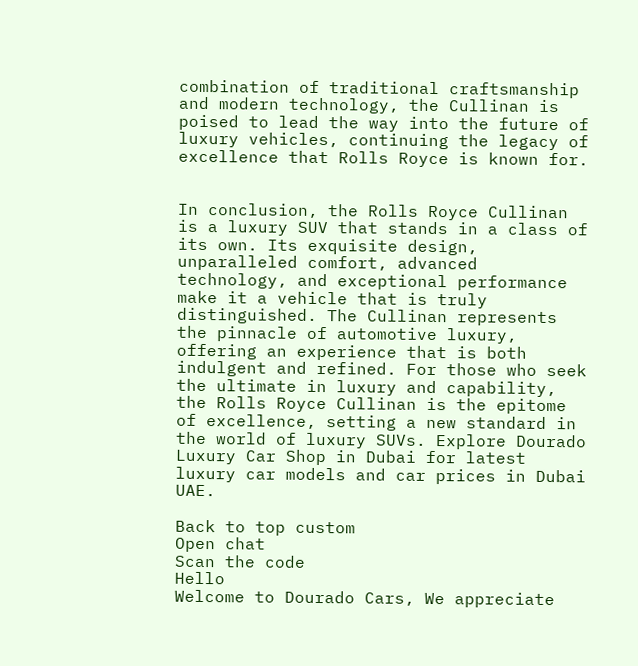combination of traditional craftsmanship and modern technology, the Cullinan is poised to lead the way into the future of luxury vehicles, continuing the legacy of excellence that Rolls Royce is known for.


In conclusion, the Rolls Royce Cullinan is a luxury SUV that stands in a class of its own. Its exquisite design, unparalleled comfort, advanced technology, and exceptional performance make it a vehicle that is truly distinguished. The Cullinan represents the pinnacle of automotive luxury, offering an experience that is both indulgent and refined. For those who seek the ultimate in luxury and capability, the Rolls Royce Cullinan is the epitome of excellence, setting a new standard in the world of luxury SUVs. Explore Dourado Luxury Car Shop in Dubai for latest luxury car models and car prices in Dubai UAE.

Back to top custom
Open chat
Scan the code
Hello
Welcome to Dourado Cars, We appreciate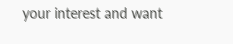your interest and want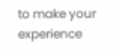to make your experience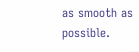as smooth as possible.